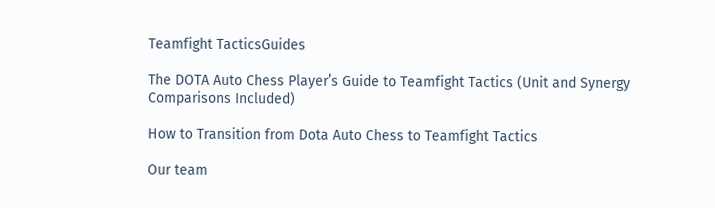Teamfight TacticsGuides

The DOTA Auto Chess Player’s Guide to Teamfight Tactics (Unit and Synergy Comparisons Included)

How to Transition from Dota Auto Chess to Teamfight Tactics

Our team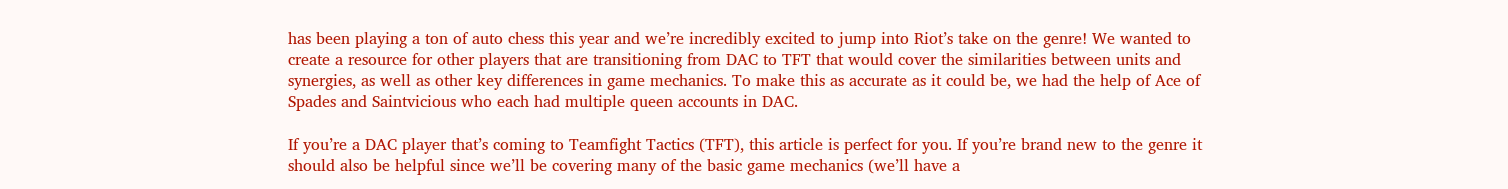has been playing a ton of auto chess this year and we’re incredibly excited to jump into Riot’s take on the genre! We wanted to create a resource for other players that are transitioning from DAC to TFT that would cover the similarities between units and synergies, as well as other key differences in game mechanics. To make this as accurate as it could be, we had the help of Ace of Spades and Saintvicious who each had multiple queen accounts in DAC.

If you’re a DAC player that’s coming to Teamfight Tactics (TFT), this article is perfect for you. If you’re brand new to the genre it should also be helpful since we’ll be covering many of the basic game mechanics (we’ll have a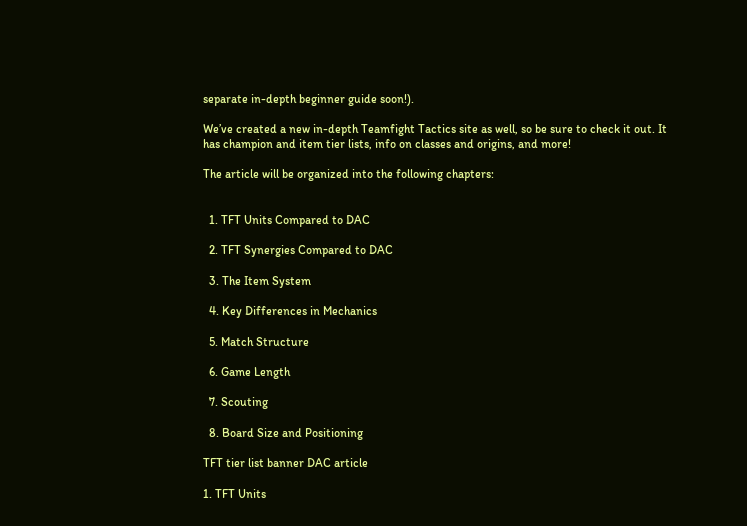separate in-depth beginner guide soon!).

We’ve created a new in-depth Teamfight Tactics site as well, so be sure to check it out. It has champion and item tier lists, info on classes and origins, and more!

The article will be organized into the following chapters:


  1. TFT Units Compared to DAC

  2. TFT Synergies Compared to DAC

  3. The Item System

  4. Key Differences in Mechanics

  5. Match Structure

  6. Game Length

  7. Scouting

  8. Board Size and Positioning

TFT tier list banner DAC article

1. TFT Units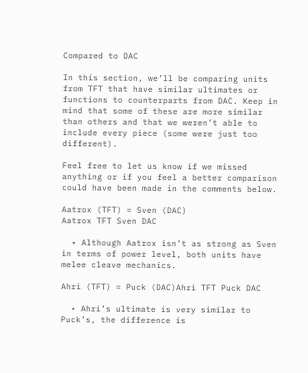Compared to DAC

In this section, we’ll be comparing units from TFT that have similar ultimates or functions to counterparts from DAC. Keep in mind that some of these are more similar than others and that we weren’t able to include every piece (some were just too different).

Feel free to let us know if we missed anything or if you feel a better comparison could have been made in the comments below.

Aatrox (TFT) = Sven (DAC)
Aatrox TFT Sven DAC

  • Although Aatrox isn’t as strong as Sven in terms of power level, both units have melee cleave mechanics.

Ahri (TFT) = Puck (DAC)Ahri TFT Puck DAC

  • Ahri’s ultimate is very similar to Puck’s, the difference is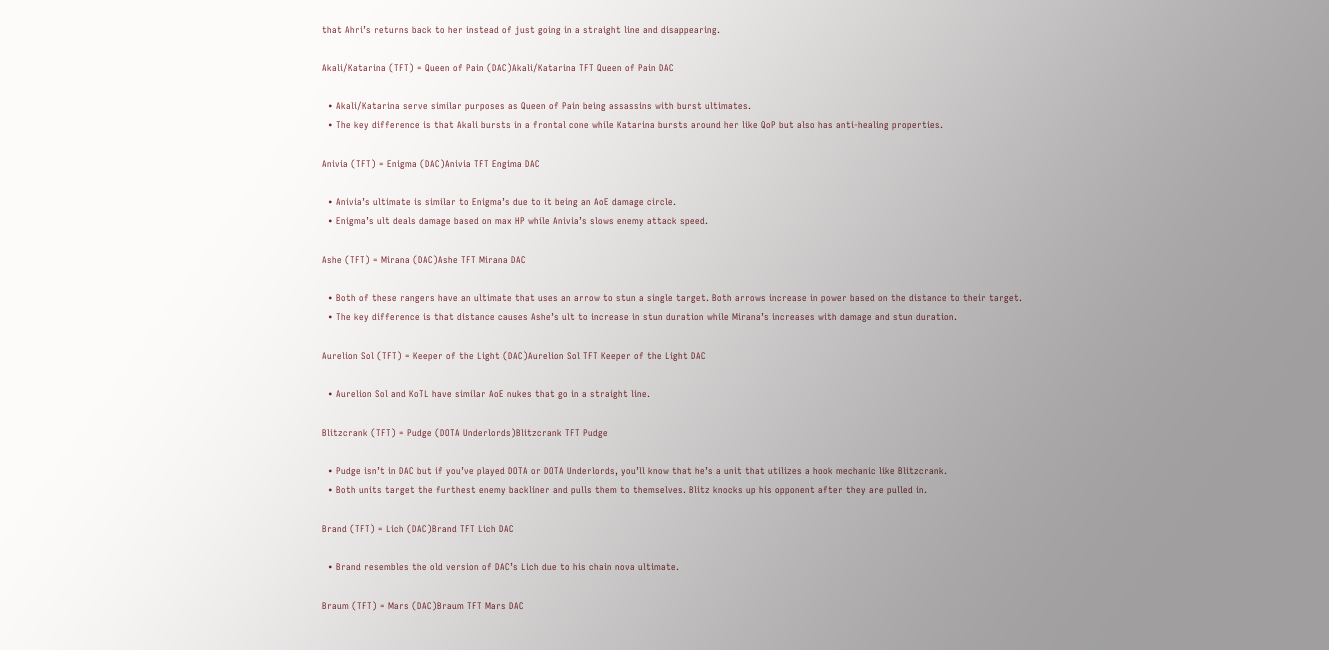that Ahri’s returns back to her instead of just going in a straight line and disappearing.

Akali/Katarina (TFT) = Queen of Pain (DAC)Akali/Katarina TFT Queen of Pain DAC

  • Akali/Katarina serve similar purposes as Queen of Pain being assassins with burst ultimates.
  • The key difference is that Akali bursts in a frontal cone while Katarina bursts around her like QoP but also has anti-healing properties.

Anivia (TFT) = Enigma (DAC)Anivia TFT Engima DAC

  • Anivia’s ultimate is similar to Enigma’s due to it being an AoE damage circle.
  • Enigma’s ult deals damage based on max HP while Anivia’s slows enemy attack speed.

Ashe (TFT) = Mirana (DAC)Ashe TFT Mirana DAC

  • Both of these rangers have an ultimate that uses an arrow to stun a single target. Both arrows increase in power based on the distance to their target.
  • The key difference is that distance causes Ashe’s ult to increase in stun duration while Mirana’s increases with damage and stun duration.

Aurelion Sol (TFT) = Keeper of the Light (DAC)Aurelion Sol TFT Keeper of the Light DAC

  • Aurelion Sol and KoTL have similar AoE nukes that go in a straight line.

Blitzcrank (TFT) = Pudge (DOTA Underlords)Blitzcrank TFT Pudge

  • Pudge isn’t in DAC but if you’ve played DOTA or DOTA Underlords, you’ll know that he’s a unit that utilizes a hook mechanic like Blitzcrank.
  • Both units target the furthest enemy backliner and pulls them to themselves. Blitz knocks up his opponent after they are pulled in.

Brand (TFT) = Lich (DAC)Brand TFT Lich DAC

  • Brand resembles the old version of DAC’s Lich due to his chain nova ultimate.

Braum (TFT) = Mars (DAC)Braum TFT Mars DAC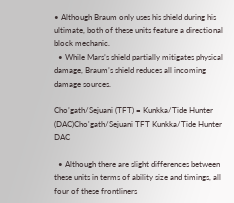• Although Braum only uses his shield during his ultimate, both of these units feature a directional block mechanic.
  • While Mars’s shield partially mitigates physical damage, Braum’s shield reduces all incoming damage sources.

Cho’gath/Sejuani (TFT) = Kunkka/Tide Hunter (DAC)Cho'gath/Sejuani TFT Kunkka/Tide Hunter DAC

  • Although there are slight differences between these units in terms of ability size and timings, all four of these frontliners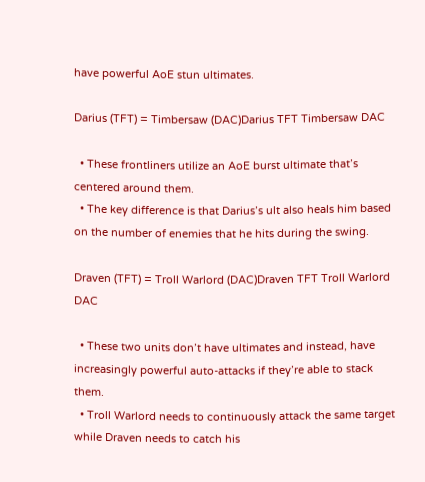have powerful AoE stun ultimates.

Darius (TFT) = Timbersaw (DAC)Darius TFT Timbersaw DAC

  • These frontliners utilize an AoE burst ultimate that’s centered around them.
  • The key difference is that Darius’s ult also heals him based on the number of enemies that he hits during the swing.

Draven (TFT) = Troll Warlord (DAC)Draven TFT Troll Warlord DAC

  • These two units don’t have ultimates and instead, have increasingly powerful auto-attacks if they’re able to stack them.
  • Troll Warlord needs to continuously attack the same target while Draven needs to catch his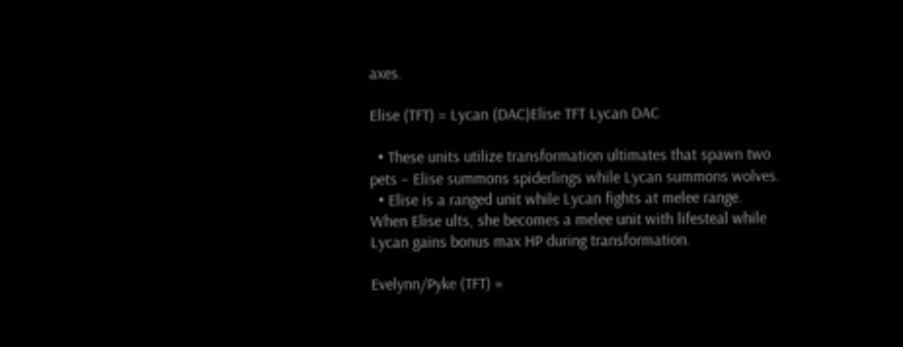axes.

Elise (TFT) = Lycan (DAC)Elise TFT Lycan DAC

  • These units utilize transformation ultimates that spawn two pets – Elise summons spiderlings while Lycan summons wolves.
  • Elise is a ranged unit while Lycan fights at melee range. When Elise ults, she becomes a melee unit with lifesteal while Lycan gains bonus max HP during transformation.

Evelynn/Pyke (TFT) =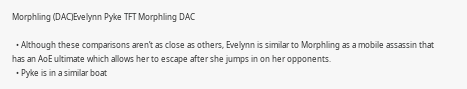Morphling (DAC)Evelynn Pyke TFT Morphling DAC

  • Although these comparisons aren’t as close as others, Evelynn is similar to Morphling as a mobile assassin that has an AoE ultimate which allows her to escape after she jumps in on her opponents.
  • Pyke is in a similar boat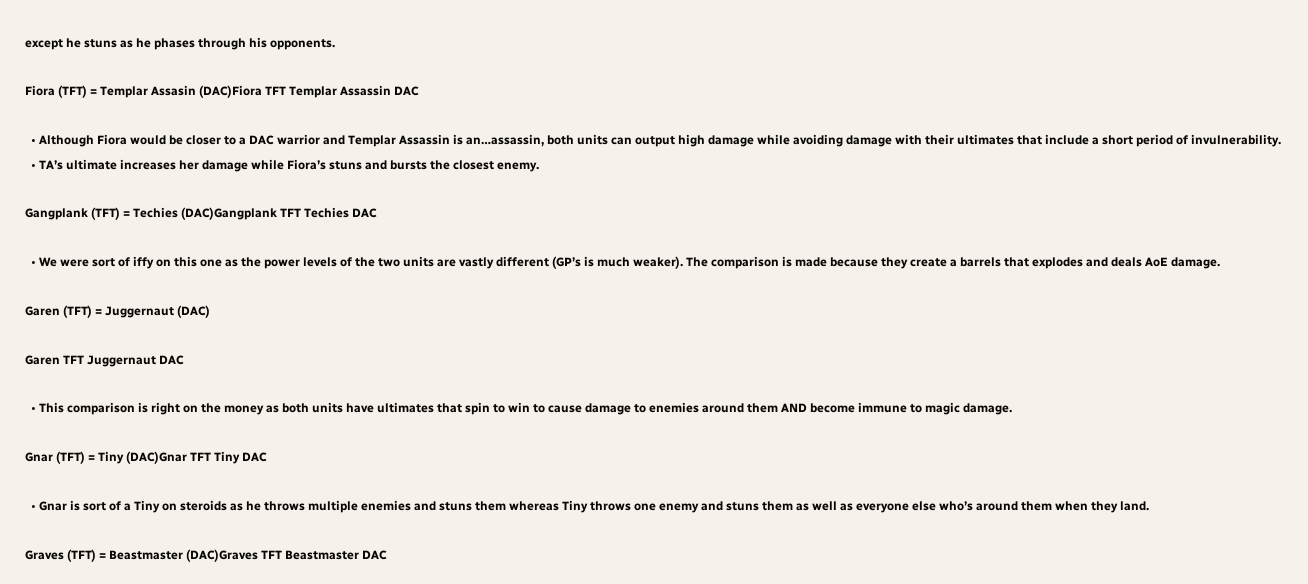except he stuns as he phases through his opponents.

Fiora (TFT) = Templar Assasin (DAC)Fiora TFT Templar Assassin DAC

  • Although Fiora would be closer to a DAC warrior and Templar Assassin is an…assassin, both units can output high damage while avoiding damage with their ultimates that include a short period of invulnerability.
  • TA’s ultimate increases her damage while Fiora’s stuns and bursts the closest enemy.

Gangplank (TFT) = Techies (DAC)Gangplank TFT Techies DAC

  • We were sort of iffy on this one as the power levels of the two units are vastly different (GP’s is much weaker). The comparison is made because they create a barrels that explodes and deals AoE damage.

Garen (TFT) = Juggernaut (DAC)

Garen TFT Juggernaut DAC

  • This comparison is right on the money as both units have ultimates that spin to win to cause damage to enemies around them AND become immune to magic damage.

Gnar (TFT) = Tiny (DAC)Gnar TFT Tiny DAC

  • Gnar is sort of a Tiny on steroids as he throws multiple enemies and stuns them whereas Tiny throws one enemy and stuns them as well as everyone else who’s around them when they land.

Graves (TFT) = Beastmaster (DAC)Graves TFT Beastmaster DAC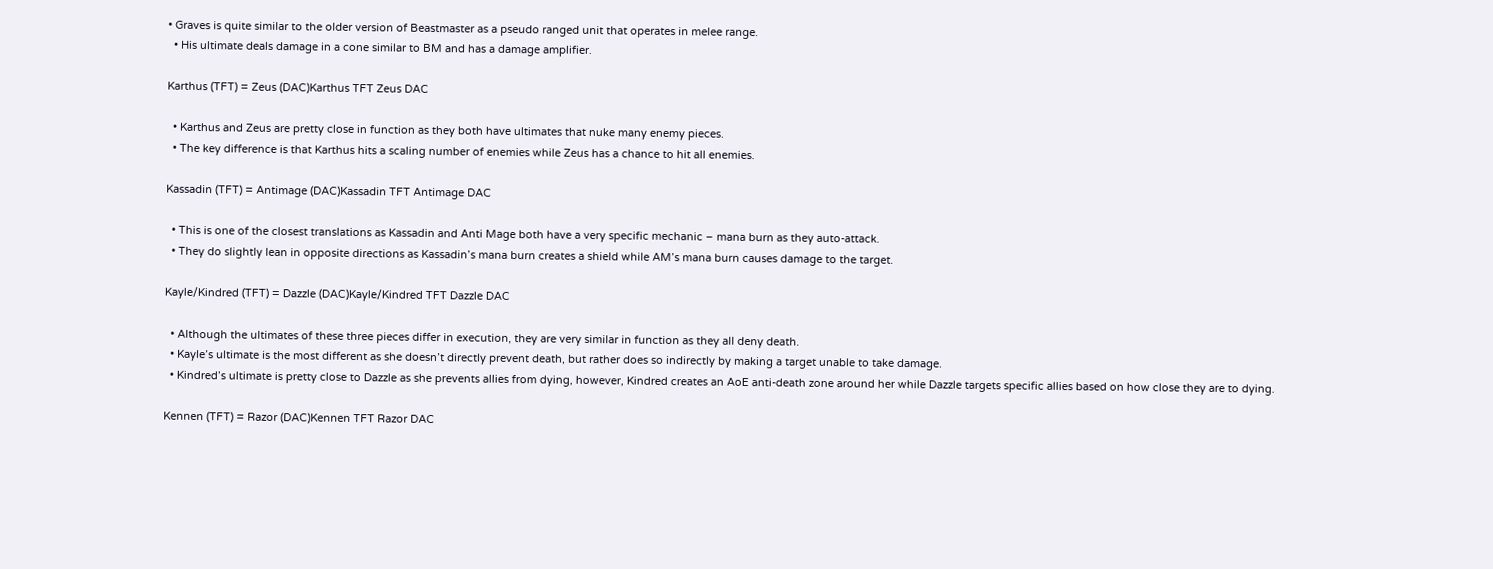• Graves is quite similar to the older version of Beastmaster as a pseudo ranged unit that operates in melee range.
  • His ultimate deals damage in a cone similar to BM and has a damage amplifier.

Karthus (TFT) = Zeus (DAC)Karthus TFT Zeus DAC

  • Karthus and Zeus are pretty close in function as they both have ultimates that nuke many enemy pieces.
  • The key difference is that Karthus hits a scaling number of enemies while Zeus has a chance to hit all enemies.

Kassadin (TFT) = Antimage (DAC)Kassadin TFT Antimage DAC

  • This is one of the closest translations as Kassadin and Anti Mage both have a very specific mechanic – mana burn as they auto-attack.
  • They do slightly lean in opposite directions as Kassadin’s mana burn creates a shield while AM’s mana burn causes damage to the target.

Kayle/Kindred (TFT) = Dazzle (DAC)Kayle/Kindred TFT Dazzle DAC

  • Although the ultimates of these three pieces differ in execution, they are very similar in function as they all deny death.
  • Kayle’s ultimate is the most different as she doesn’t directly prevent death, but rather does so indirectly by making a target unable to take damage.
  • Kindred’s ultimate is pretty close to Dazzle as she prevents allies from dying, however, Kindred creates an AoE anti-death zone around her while Dazzle targets specific allies based on how close they are to dying.

Kennen (TFT) = Razor (DAC)Kennen TFT Razor DAC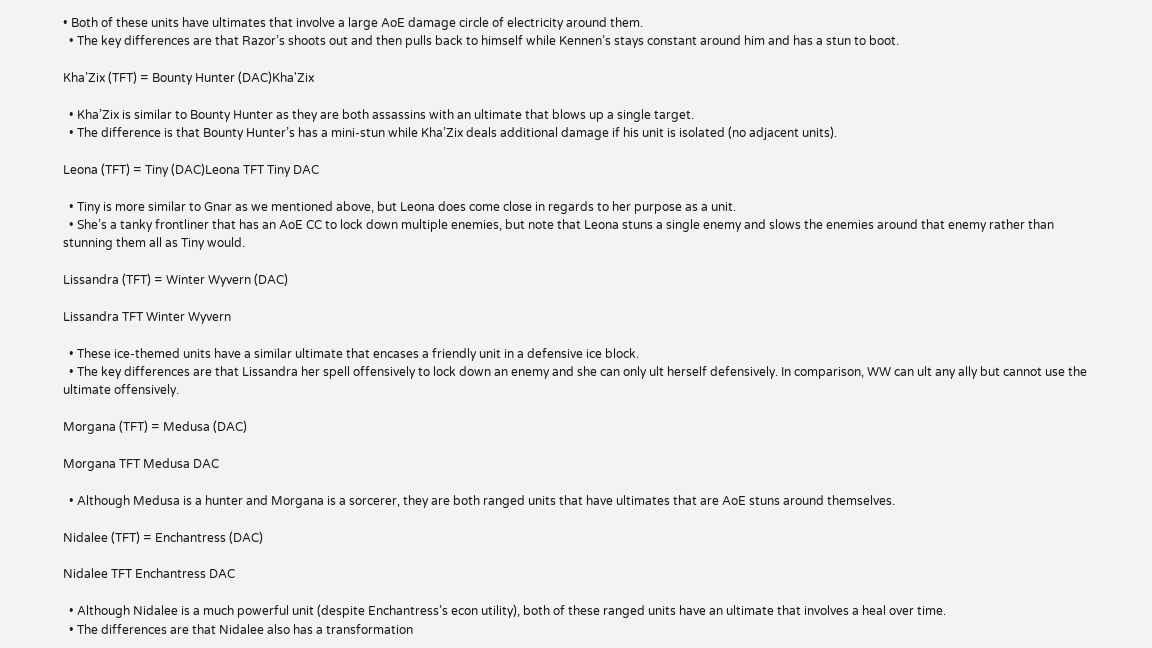• Both of these units have ultimates that involve a large AoE damage circle of electricity around them.
  • The key differences are that Razor’s shoots out and then pulls back to himself while Kennen’s stays constant around him and has a stun to boot.

Kha’Zix (TFT) = Bounty Hunter (DAC)Kha'Zix

  • Kha’Zix is similar to Bounty Hunter as they are both assassins with an ultimate that blows up a single target.
  • The difference is that Bounty Hunter’s has a mini-stun while Kha’Zix deals additional damage if his unit is isolated (no adjacent units).

Leona (TFT) = Tiny (DAC)Leona TFT Tiny DAC

  • Tiny is more similar to Gnar as we mentioned above, but Leona does come close in regards to her purpose as a unit.
  • She’s a tanky frontliner that has an AoE CC to lock down multiple enemies, but note that Leona stuns a single enemy and slows the enemies around that enemy rather than stunning them all as Tiny would.

Lissandra (TFT) = Winter Wyvern (DAC)

Lissandra TFT Winter Wyvern

  • These ice-themed units have a similar ultimate that encases a friendly unit in a defensive ice block.
  • The key differences are that Lissandra her spell offensively to lock down an enemy and she can only ult herself defensively. In comparison, WW can ult any ally but cannot use the ultimate offensively.

Morgana (TFT) = Medusa (DAC)

Morgana TFT Medusa DAC

  • Although Medusa is a hunter and Morgana is a sorcerer, they are both ranged units that have ultimates that are AoE stuns around themselves.

Nidalee (TFT) = Enchantress (DAC)

Nidalee TFT Enchantress DAC

  • Although Nidalee is a much powerful unit (despite Enchantress’s econ utility), both of these ranged units have an ultimate that involves a heal over time.
  • The differences are that Nidalee also has a transformation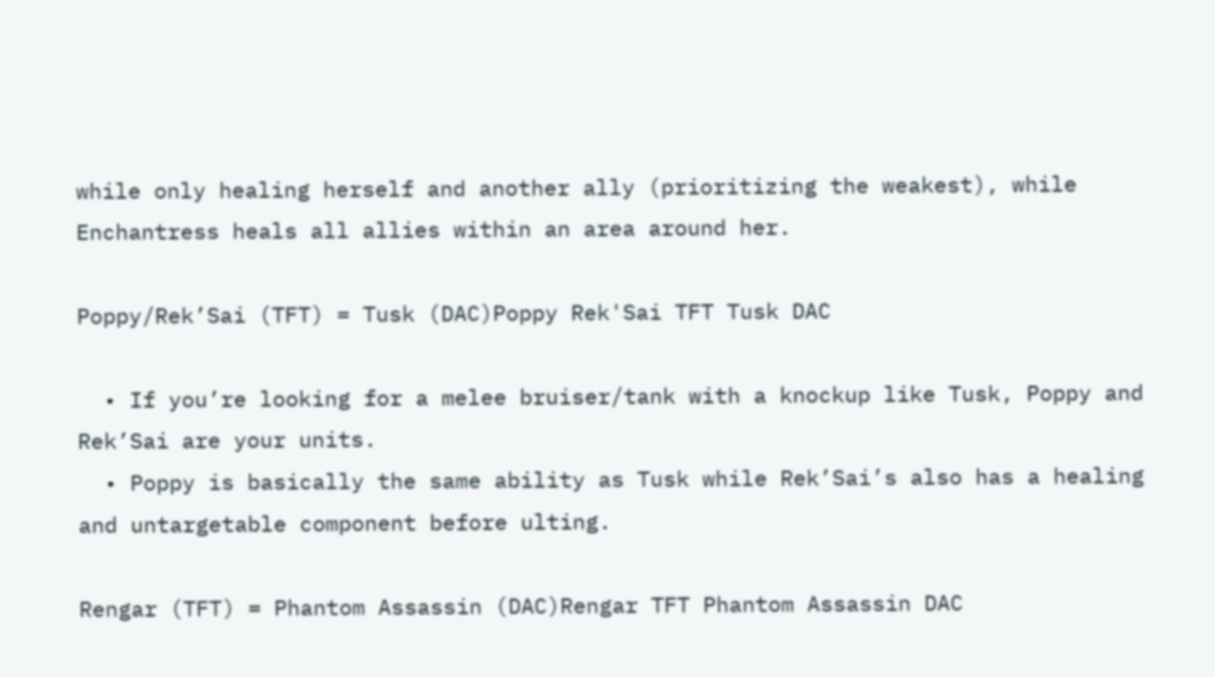while only healing herself and another ally (prioritizing the weakest), while Enchantress heals all allies within an area around her.

Poppy/Rek’Sai (TFT) = Tusk (DAC)Poppy Rek'Sai TFT Tusk DAC

  • If you’re looking for a melee bruiser/tank with a knockup like Tusk, Poppy and Rek’Sai are your units.
  • Poppy is basically the same ability as Tusk while Rek’Sai’s also has a healing and untargetable component before ulting.

Rengar (TFT) = Phantom Assassin (DAC)Rengar TFT Phantom Assassin DAC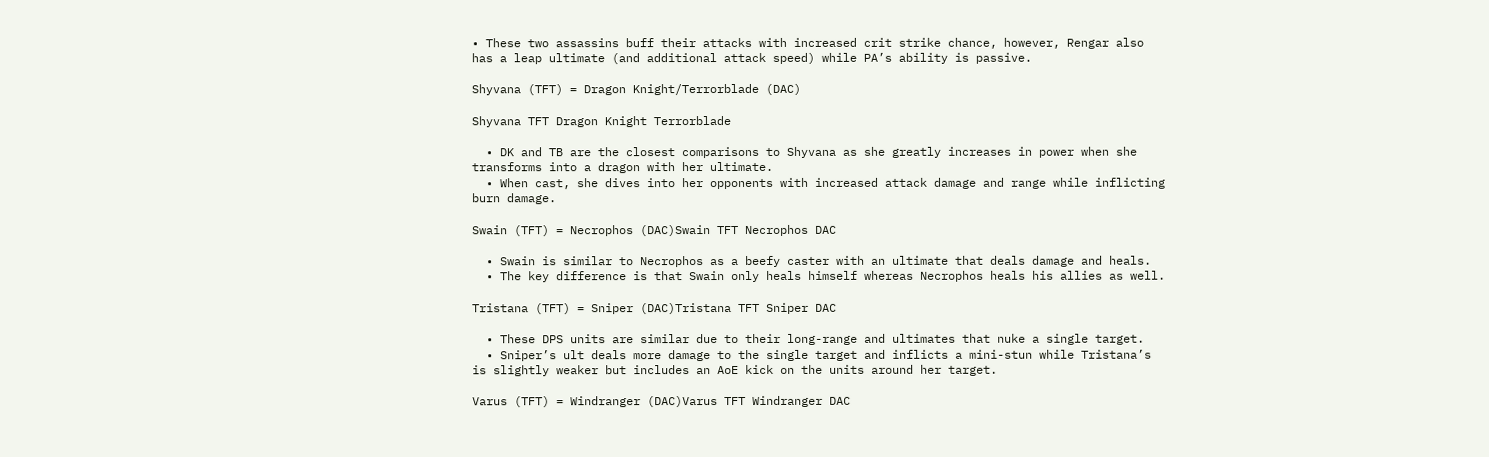• These two assassins buff their attacks with increased crit strike chance, however, Rengar also has a leap ultimate (and additional attack speed) while PA’s ability is passive.

Shyvana (TFT) = Dragon Knight/Terrorblade (DAC)

Shyvana TFT Dragon Knight Terrorblade

  • DK and TB are the closest comparisons to Shyvana as she greatly increases in power when she transforms into a dragon with her ultimate.
  • When cast, she dives into her opponents with increased attack damage and range while inflicting burn damage.

Swain (TFT) = Necrophos (DAC)Swain TFT Necrophos DAC

  • Swain is similar to Necrophos as a beefy caster with an ultimate that deals damage and heals.
  • The key difference is that Swain only heals himself whereas Necrophos heals his allies as well.

Tristana (TFT) = Sniper (DAC)Tristana TFT Sniper DAC

  • These DPS units are similar due to their long-range and ultimates that nuke a single target.
  • Sniper’s ult deals more damage to the single target and inflicts a mini-stun while Tristana’s is slightly weaker but includes an AoE kick on the units around her target.

Varus (TFT) = Windranger (DAC)Varus TFT Windranger DAC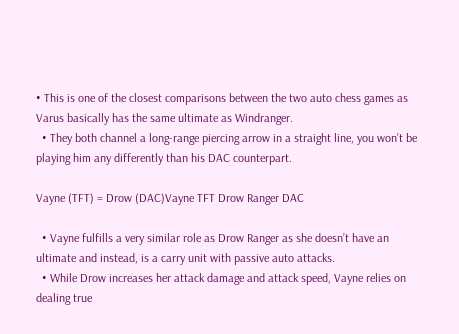• This is one of the closest comparisons between the two auto chess games as Varus basically has the same ultimate as Windranger.
  • They both channel a long-range piercing arrow in a straight line, you won’t be playing him any differently than his DAC counterpart.

Vayne (TFT) = Drow (DAC)Vayne TFT Drow Ranger DAC

  • Vayne fulfills a very similar role as Drow Ranger as she doesn’t have an ultimate and instead, is a carry unit with passive auto attacks.
  • While Drow increases her attack damage and attack speed, Vayne relies on dealing true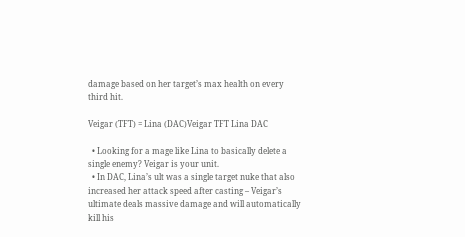damage based on her target’s max health on every third hit.

Veigar (TFT) = Lina (DAC)Veigar TFT Lina DAC

  • Looking for a mage like Lina to basically delete a single enemy? Veigar is your unit.
  • In DAC, Lina’s ult was a single target nuke that also increased her attack speed after casting – Veigar’s ultimate deals massive damage and will automatically kill his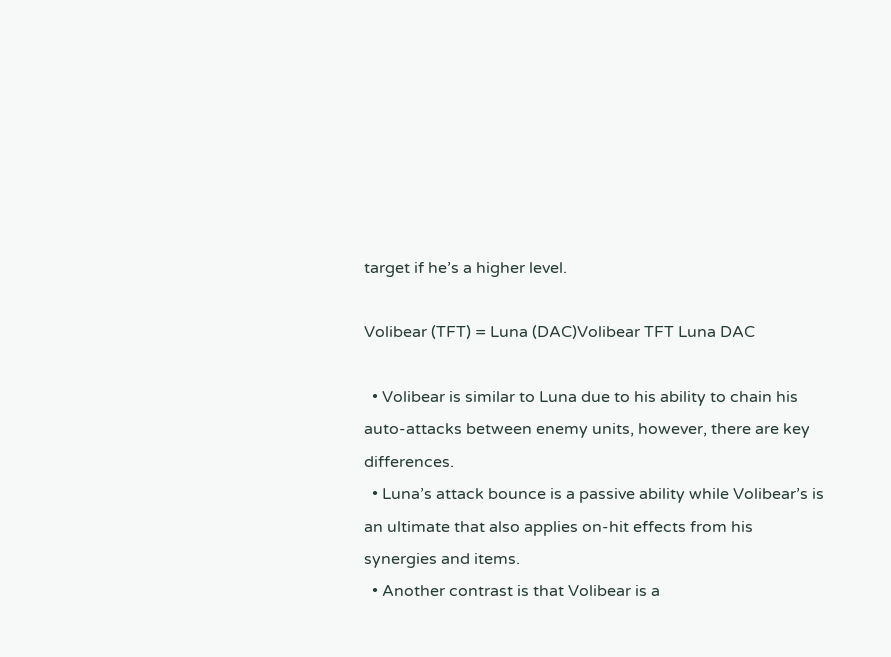target if he’s a higher level.

Volibear (TFT) = Luna (DAC)Volibear TFT Luna DAC

  • Volibear is similar to Luna due to his ability to chain his auto-attacks between enemy units, however, there are key differences.
  • Luna’s attack bounce is a passive ability while Volibear’s is an ultimate that also applies on-hit effects from his synergies and items.
  • Another contrast is that Volibear is a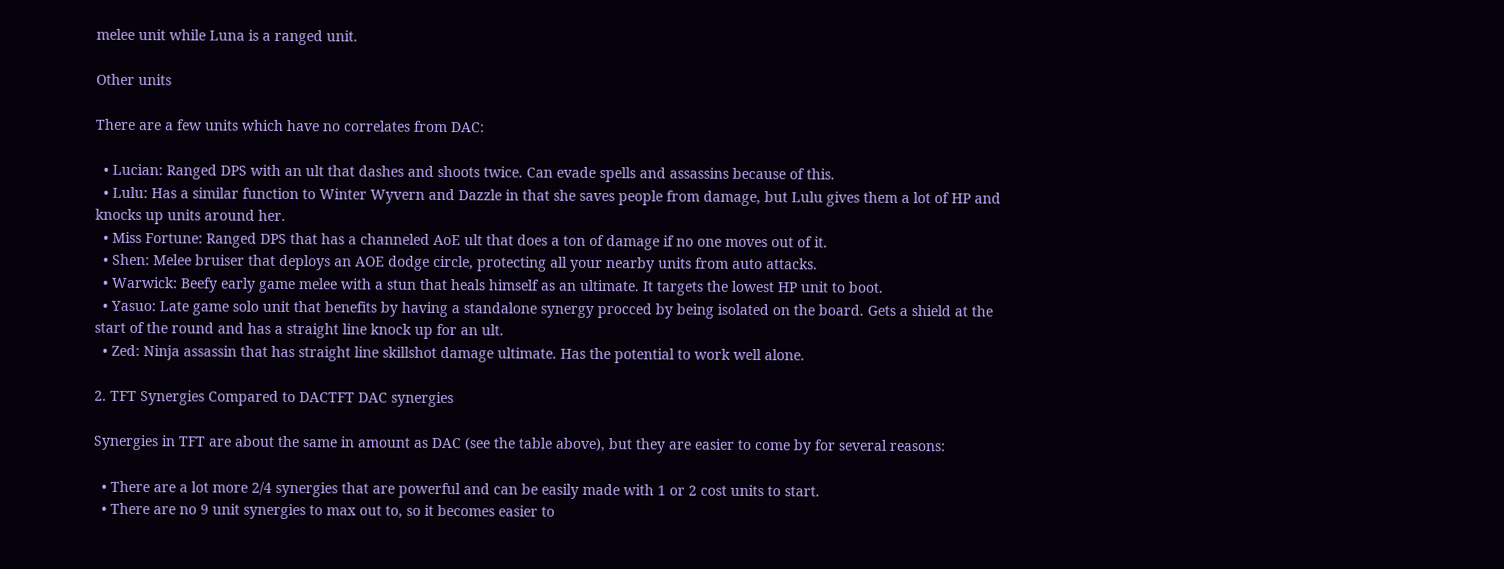melee unit while Luna is a ranged unit.

Other units

There are a few units which have no correlates from DAC:

  • Lucian: Ranged DPS with an ult that dashes and shoots twice. Can evade spells and assassins because of this.
  • Lulu: Has a similar function to Winter Wyvern and Dazzle in that she saves people from damage, but Lulu gives them a lot of HP and knocks up units around her.
  • Miss Fortune: Ranged DPS that has a channeled AoE ult that does a ton of damage if no one moves out of it.
  • Shen: Melee bruiser that deploys an AOE dodge circle, protecting all your nearby units from auto attacks.
  • Warwick: Beefy early game melee with a stun that heals himself as an ultimate. It targets the lowest HP unit to boot.
  • Yasuo: Late game solo unit that benefits by having a standalone synergy procced by being isolated on the board. Gets a shield at the start of the round and has a straight line knock up for an ult.
  • Zed: Ninja assassin that has straight line skillshot damage ultimate. Has the potential to work well alone.

2. TFT Synergies Compared to DACTFT DAC synergies

Synergies in TFT are about the same in amount as DAC (see the table above), but they are easier to come by for several reasons:

  • There are a lot more 2/4 synergies that are powerful and can be easily made with 1 or 2 cost units to start.
  • There are no 9 unit synergies to max out to, so it becomes easier to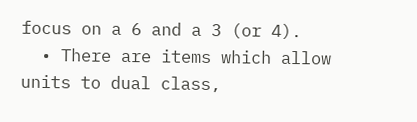focus on a 6 and a 3 (or 4).
  • There are items which allow units to dual class,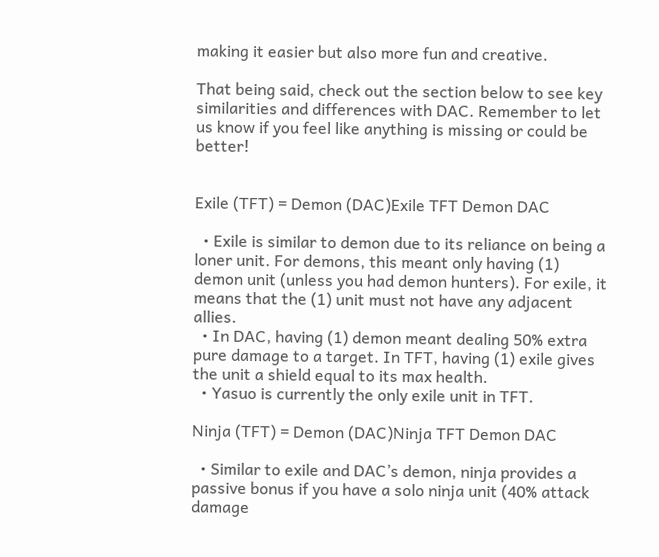making it easier but also more fun and creative.

That being said, check out the section below to see key similarities and differences with DAC. Remember to let us know if you feel like anything is missing or could be better!


Exile (TFT) = Demon (DAC)Exile TFT Demon DAC

  • Exile is similar to demon due to its reliance on being a loner unit. For demons, this meant only having (1) demon unit (unless you had demon hunters). For exile, it means that the (1) unit must not have any adjacent allies.
  • In DAC, having (1) demon meant dealing 50% extra pure damage to a target. In TFT, having (1) exile gives the unit a shield equal to its max health.
  • Yasuo is currently the only exile unit in TFT.

Ninja (TFT) = Demon (DAC)Ninja TFT Demon DAC

  • Similar to exile and DAC’s demon, ninja provides a passive bonus if you have a solo ninja unit (40% attack damage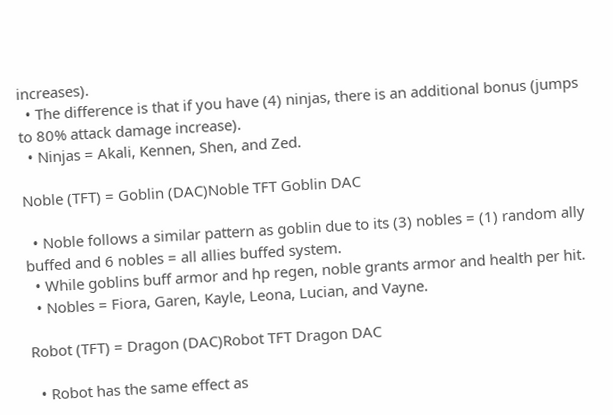increases).
  • The difference is that if you have (4) ninjas, there is an additional bonus (jumps to 80% attack damage increase).
  • Ninjas = Akali, Kennen, Shen, and Zed.

Noble (TFT) = Goblin (DAC)Noble TFT Goblin DAC

  • Noble follows a similar pattern as goblin due to its (3) nobles = (1) random ally buffed and 6 nobles = all allies buffed system.
  • While goblins buff armor and hp regen, noble grants armor and health per hit.
  • Nobles = Fiora, Garen, Kayle, Leona, Lucian, and Vayne.

Robot (TFT) = Dragon (DAC)Robot TFT Dragon DAC

  • Robot has the same effect as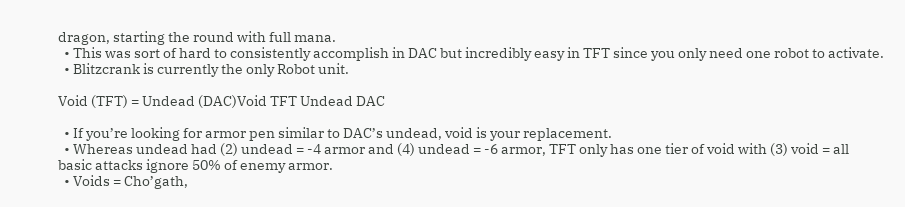dragon, starting the round with full mana.
  • This was sort of hard to consistently accomplish in DAC but incredibly easy in TFT since you only need one robot to activate.
  • Blitzcrank is currently the only Robot unit.

Void (TFT) = Undead (DAC)Void TFT Undead DAC

  • If you’re looking for armor pen similar to DAC’s undead, void is your replacement.
  • Whereas undead had (2) undead = -4 armor and (4) undead = -6 armor, TFT only has one tier of void with (3) void = all basic attacks ignore 50% of enemy armor.
  • Voids = Cho’gath,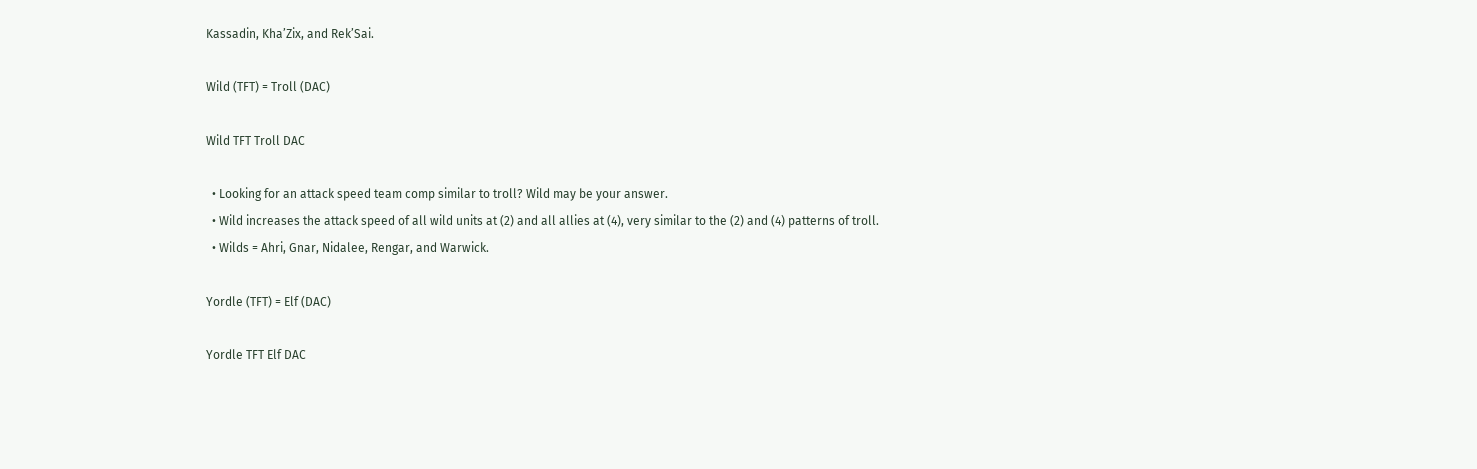Kassadin, Kha’Zix, and Rek’Sai.

Wild (TFT) = Troll (DAC)

Wild TFT Troll DAC

  • Looking for an attack speed team comp similar to troll? Wild may be your answer.
  • Wild increases the attack speed of all wild units at (2) and all allies at (4), very similar to the (2) and (4) patterns of troll.
  • Wilds = Ahri, Gnar, Nidalee, Rengar, and Warwick.

Yordle (TFT) = Elf (DAC)

Yordle TFT Elf DAC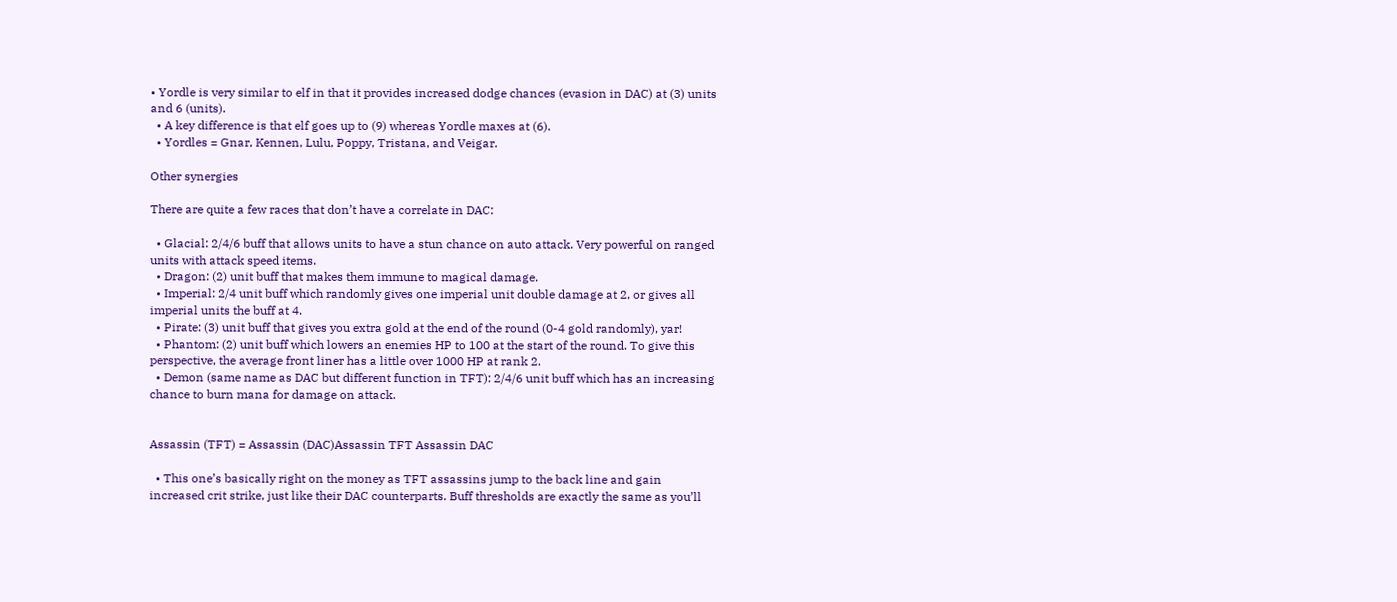• Yordle is very similar to elf in that it provides increased dodge chances (evasion in DAC) at (3) units and 6 (units).
  • A key difference is that elf goes up to (9) whereas Yordle maxes at (6).
  • Yordles = Gnar, Kennen, Lulu, Poppy, Tristana, and Veigar.

Other synergies

There are quite a few races that don’t have a correlate in DAC:

  • Glacial: 2/4/6 buff that allows units to have a stun chance on auto attack. Very powerful on ranged units with attack speed items.
  • Dragon: (2) unit buff that makes them immune to magical damage.
  • Imperial: 2/4 unit buff which randomly gives one imperial unit double damage at 2, or gives all imperial units the buff at 4.
  • Pirate: (3) unit buff that gives you extra gold at the end of the round (0-4 gold randomly), yar!
  • Phantom: (2) unit buff which lowers an enemies HP to 100 at the start of the round. To give this perspective, the average front liner has a little over 1000 HP at rank 2.
  • Demon (same name as DAC but different function in TFT): 2/4/6 unit buff which has an increasing chance to burn mana for damage on attack.


Assassin (TFT) = Assassin (DAC)Assassin TFT Assassin DAC

  • This one’s basically right on the money as TFT assassins jump to the back line and gain increased crit strike, just like their DAC counterparts. Buff thresholds are exactly the same as you’ll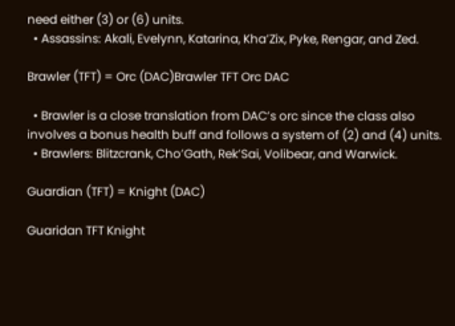need either (3) or (6) units.
  • Assassins: Akali, Evelynn, Katarina, Kha’Zix, Pyke, Rengar, and Zed.

Brawler (TFT) = Orc (DAC)Brawler TFT Orc DAC

  • Brawler is a close translation from DAC’s orc since the class also involves a bonus health buff and follows a system of (2) and (4) units.
  • Brawlers: Blitzcrank, Cho’Gath, Rek’Sai, Volibear, and Warwick.

Guardian (TFT) = Knight (DAC)

Guaridan TFT Knight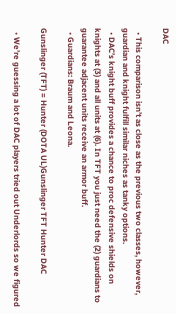DAC

  • This comparison isn’t as close as the previous two classes, however, guardian and knight fulfill similar niches as tanky options.
  • DAC’s knight buff provides a chance to proc defensive shields on knights at (3) and all units at (6). In TFT you just need the (2) guardians to guarantee adjacent units receive an armor buff.
  • Guardians: Braum and Leona.

Gunslinger (TFT) = Hunter (DOTA UL)Gunslinger TFT Hunter DAC

  • We’re guessing a lot of DAC players tried out Underlords so we figured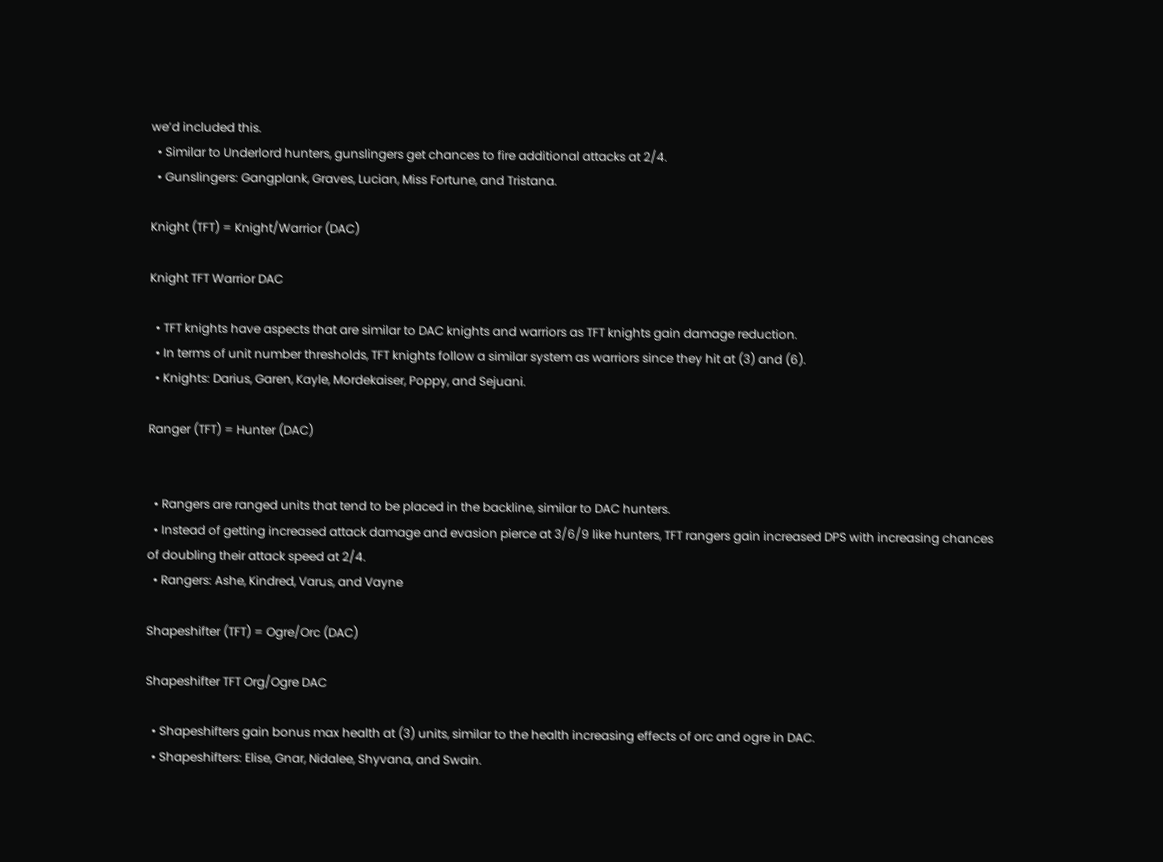we’d included this.
  • Similar to Underlord hunters, gunslingers get chances to fire additional attacks at 2/4.
  • Gunslingers: Gangplank, Graves, Lucian, Miss Fortune, and Tristana.

Knight (TFT) = Knight/Warrior (DAC)

Knight TFT Warrior DAC

  • TFT knights have aspects that are similar to DAC knights and warriors as TFT knights gain damage reduction.
  • In terms of unit number thresholds, TFT knights follow a similar system as warriors since they hit at (3) and (6).
  • Knights: Darius, Garen, Kayle, Mordekaiser, Poppy, and Sejuani.

Ranger (TFT) = Hunter (DAC)


  • Rangers are ranged units that tend to be placed in the backline, similar to DAC hunters.
  • Instead of getting increased attack damage and evasion pierce at 3/6/9 like hunters, TFT rangers gain increased DPS with increasing chances of doubling their attack speed at 2/4.
  • Rangers: Ashe, Kindred, Varus, and Vayne

Shapeshifter (TFT) = Ogre/Orc (DAC)

Shapeshifter TFT Org/Ogre DAC

  • Shapeshifters gain bonus max health at (3) units, similar to the health increasing effects of orc and ogre in DAC.
  • Shapeshifters: Elise, Gnar, Nidalee, Shyvana, and Swain.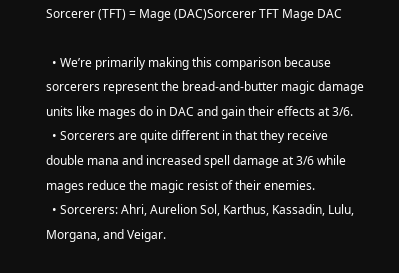Sorcerer (TFT) = Mage (DAC)Sorcerer TFT Mage DAC

  • We’re primarily making this comparison because sorcerers represent the bread-and-butter magic damage units like mages do in DAC and gain their effects at 3/6.
  • Sorcerers are quite different in that they receive double mana and increased spell damage at 3/6 while mages reduce the magic resist of their enemies.
  • Sorcerers: Ahri, Aurelion Sol, Karthus, Kassadin, Lulu, Morgana, and Veigar.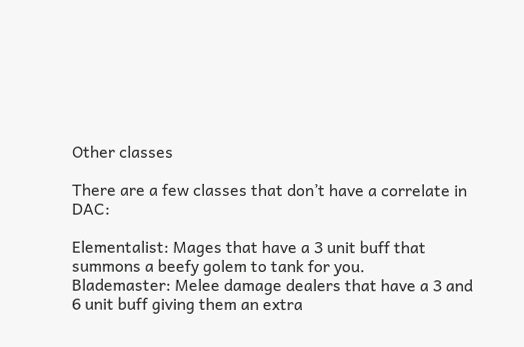Other classes

There are a few classes that don’t have a correlate in DAC:

Elementalist: Mages that have a 3 unit buff that summons a beefy golem to tank for you.
Blademaster: Melee damage dealers that have a 3 and 6 unit buff giving them an extra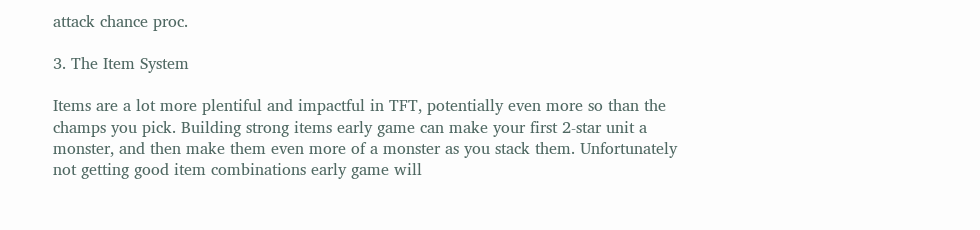attack chance proc.

3. The Item System

Items are a lot more plentiful and impactful in TFT, potentially even more so than the champs you pick. Building strong items early game can make your first 2-star unit a monster, and then make them even more of a monster as you stack them. Unfortunately not getting good item combinations early game will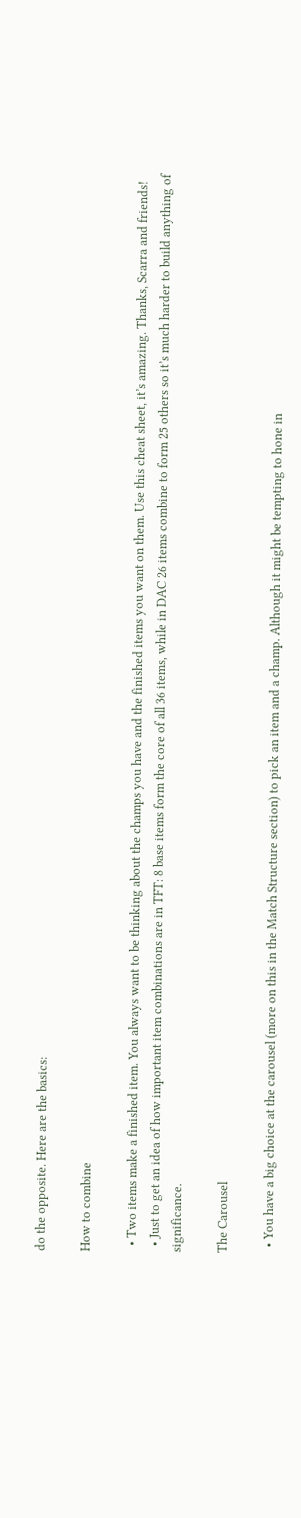do the opposite. Here are the basics:

How to combine

  • Two items make a finished item. You always want to be thinking about the champs you have and the finished items you want on them. Use this cheat sheet, it’s amazing. Thanks, Scarra and friends!
  • Just to get an idea of how important item combinations are in TFT: 8 base items form the core of all 36 items, while in DAC 26 items combine to form 25 others so it’s much harder to build anything of significance.

The Carousel

  • You have a big choice at the carousel (more on this in the Match Structure section) to pick an item and a champ. Although it might be tempting to hone in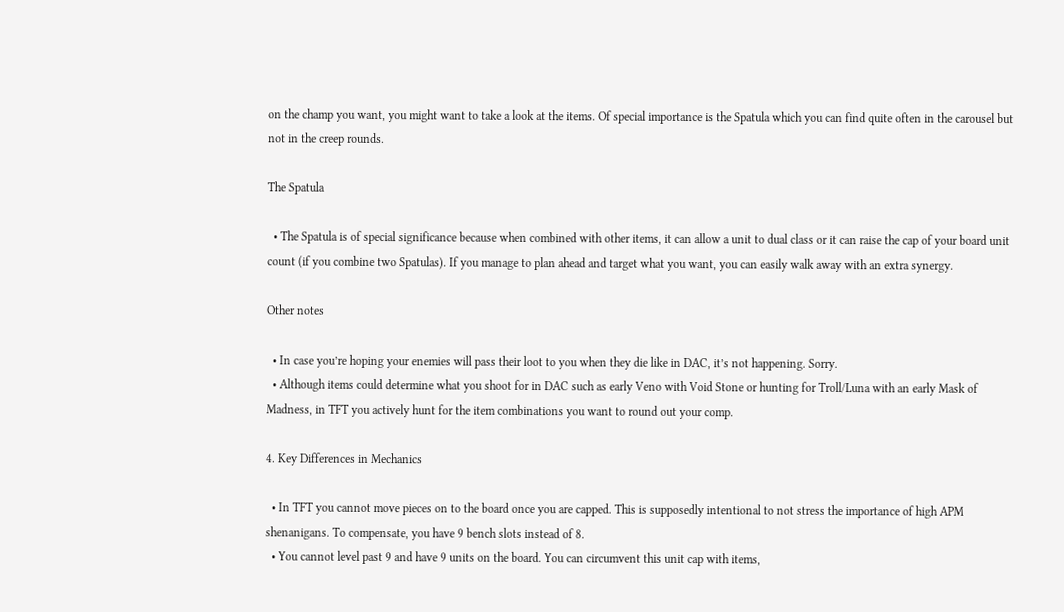on the champ you want, you might want to take a look at the items. Of special importance is the Spatula which you can find quite often in the carousel but not in the creep rounds.

The Spatula

  • The Spatula is of special significance because when combined with other items, it can allow a unit to dual class or it can raise the cap of your board unit count (if you combine two Spatulas). If you manage to plan ahead and target what you want, you can easily walk away with an extra synergy.

Other notes

  • In case you’re hoping your enemies will pass their loot to you when they die like in DAC, it’s not happening. Sorry.
  • Although items could determine what you shoot for in DAC such as early Veno with Void Stone or hunting for Troll/Luna with an early Mask of Madness, in TFT you actively hunt for the item combinations you want to round out your comp.

4. Key Differences in Mechanics

  • In TFT you cannot move pieces on to the board once you are capped. This is supposedly intentional to not stress the importance of high APM shenanigans. To compensate, you have 9 bench slots instead of 8.
  • You cannot level past 9 and have 9 units on the board. You can circumvent this unit cap with items,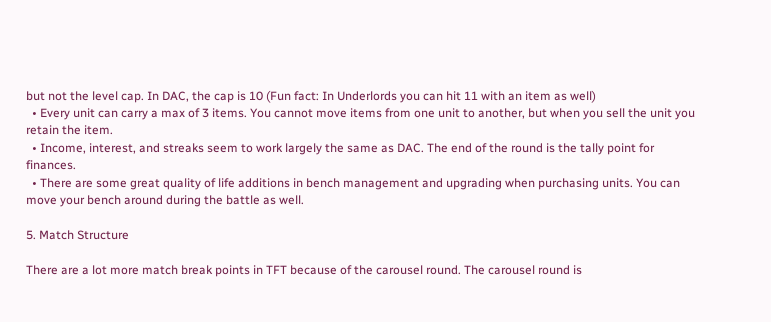but not the level cap. In DAC, the cap is 10 (Fun fact: In Underlords you can hit 11 with an item as well)
  • Every unit can carry a max of 3 items. You cannot move items from one unit to another, but when you sell the unit you retain the item.
  • Income, interest, and streaks seem to work largely the same as DAC. The end of the round is the tally point for finances.
  • There are some great quality of life additions in bench management and upgrading when purchasing units. You can move your bench around during the battle as well.

5. Match Structure

There are a lot more match break points in TFT because of the carousel round. The carousel round is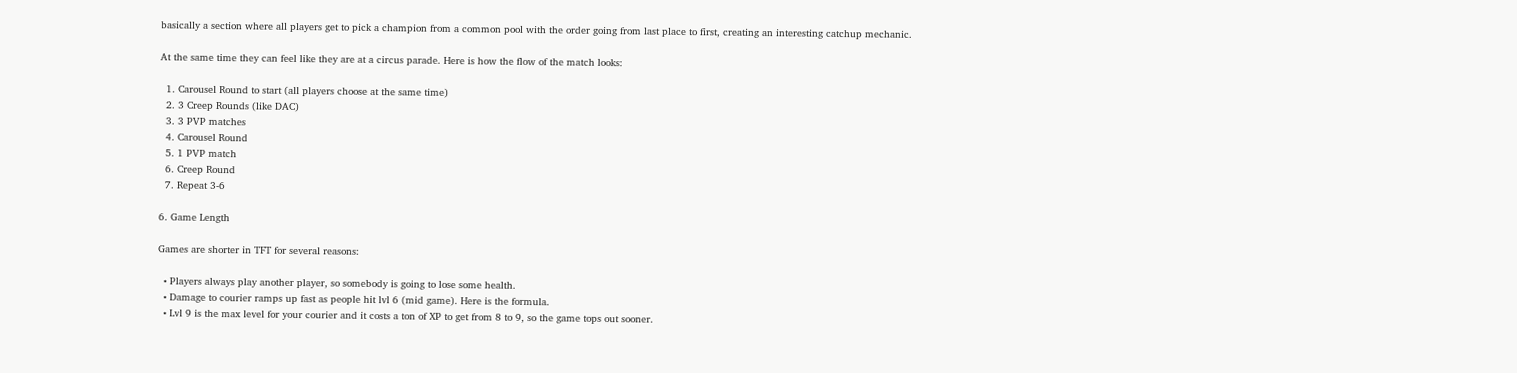basically a section where all players get to pick a champion from a common pool with the order going from last place to first, creating an interesting catchup mechanic.

At the same time they can feel like they are at a circus parade. Here is how the flow of the match looks:

  1. Carousel Round to start (all players choose at the same time)
  2. 3 Creep Rounds (like DAC)
  3. 3 PVP matches
  4. Carousel Round
  5. 1 PVP match
  6. Creep Round
  7. Repeat 3-6

6. Game Length

Games are shorter in TFT for several reasons:

  • Players always play another player, so somebody is going to lose some health.
  • Damage to courier ramps up fast as people hit lvl 6 (mid game). Here is the formula.
  • Lvl 9 is the max level for your courier and it costs a ton of XP to get from 8 to 9, so the game tops out sooner.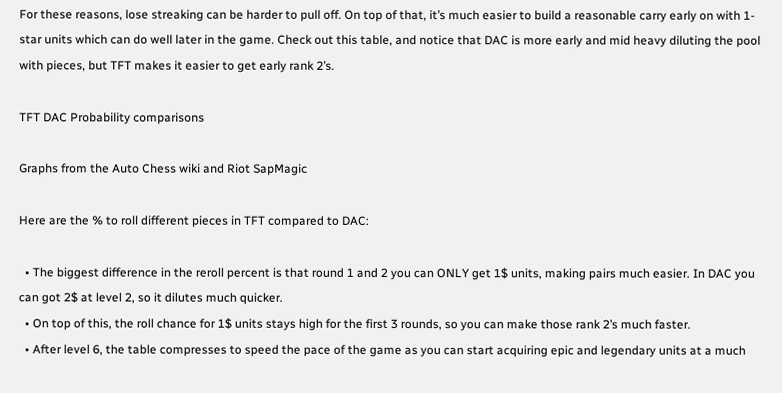For these reasons, lose streaking can be harder to pull off. On top of that, it’s much easier to build a reasonable carry early on with 1-star units which can do well later in the game. Check out this table, and notice that DAC is more early and mid heavy diluting the pool with pieces, but TFT makes it easier to get early rank 2’s.

TFT DAC Probability comparisons

Graphs from the Auto Chess wiki and Riot SapMagic

Here are the % to roll different pieces in TFT compared to DAC:

  • The biggest difference in the reroll percent is that round 1 and 2 you can ONLY get 1$ units, making pairs much easier. In DAC you can got 2$ at level 2, so it dilutes much quicker.
  • On top of this, the roll chance for 1$ units stays high for the first 3 rounds, so you can make those rank 2’s much faster.
  • After level 6, the table compresses to speed the pace of the game as you can start acquiring epic and legendary units at a much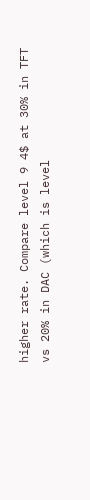higher rate. Compare level 9 4$ at 30% in TFT vs 20% in DAC (which is level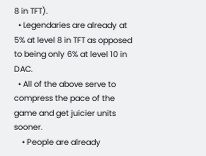8 in TFT).
  • Legendaries are already at 5% at level 8 in TFT as opposed to being only 6% at level 10 in DAC.
  • All of the above serve to compress the pace of the game and get juicier units sooner.
    • People are already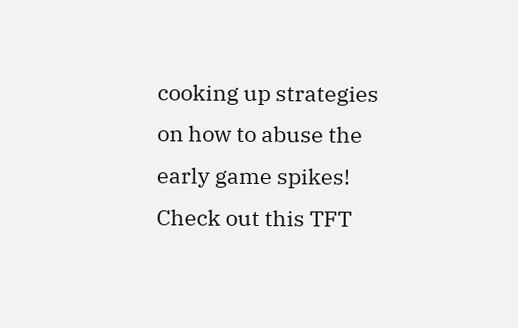cooking up strategies on how to abuse the early game spikes! Check out this TFT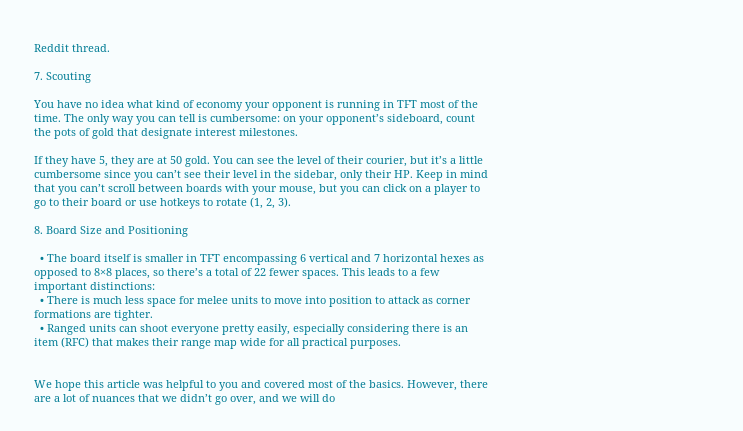Reddit thread.

7. Scouting

You have no idea what kind of economy your opponent is running in TFT most of the time. The only way you can tell is cumbersome: on your opponent’s sideboard, count the pots of gold that designate interest milestones.

If they have 5, they are at 50 gold. You can see the level of their courier, but it’s a little cumbersome since you can’t see their level in the sidebar, only their HP. Keep in mind that you can’t scroll between boards with your mouse, but you can click on a player to go to their board or use hotkeys to rotate (1, 2, 3).

8. Board Size and Positioning

  • The board itself is smaller in TFT encompassing 6 vertical and 7 horizontal hexes as opposed to 8×8 places, so there’s a total of 22 fewer spaces. This leads to a few important distinctions:
  • There is much less space for melee units to move into position to attack as corner formations are tighter.
  • Ranged units can shoot everyone pretty easily, especially considering there is an item (RFC) that makes their range map wide for all practical purposes.


We hope this article was helpful to you and covered most of the basics. However, there are a lot of nuances that we didn’t go over, and we will do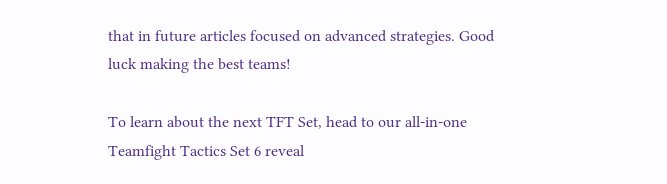that in future articles focused on advanced strategies. Good luck making the best teams!

To learn about the next TFT Set, head to our all-in-one Teamfight Tactics Set 6 reveal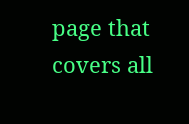page that covers all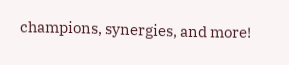champions, synergies, and more!